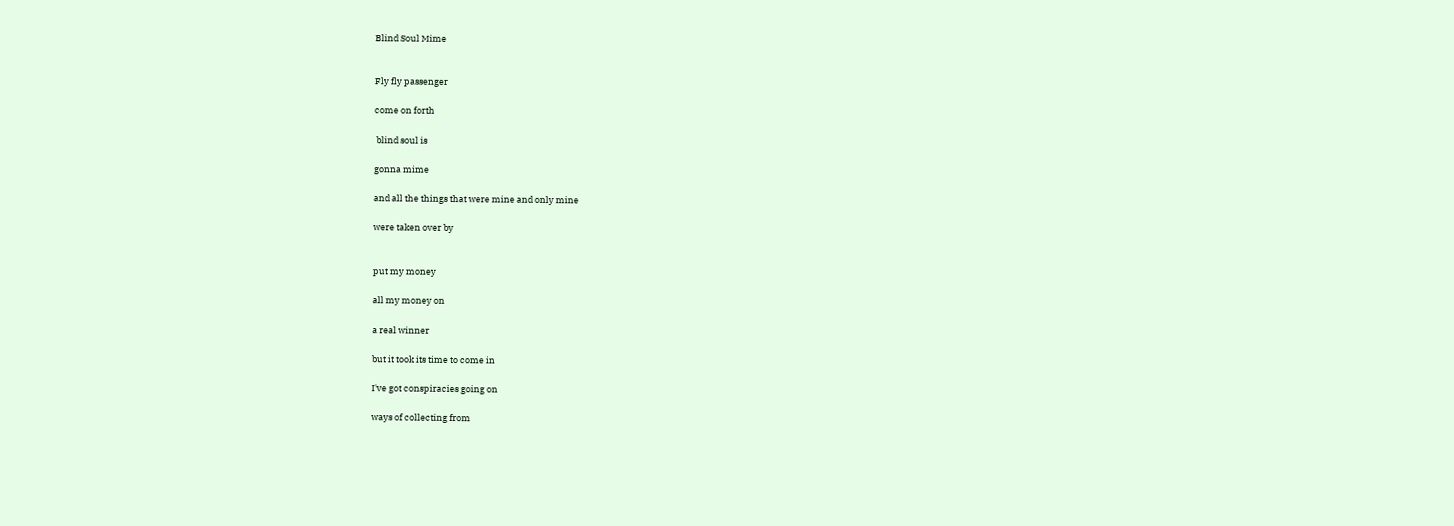Blind Soul Mime


Fly fly passenger

come on forth

 blind soul is

gonna mime

and all the things that were mine and only mine

were taken over by


put my money

all my money on

a real winner

but it took its time to come in

I've got conspiracies going on

ways of collecting from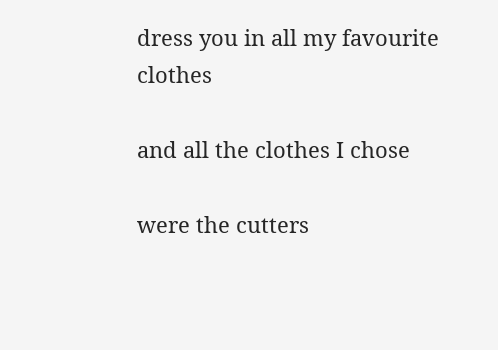dress you in all my favourite clothes

and all the clothes I chose

were the cutters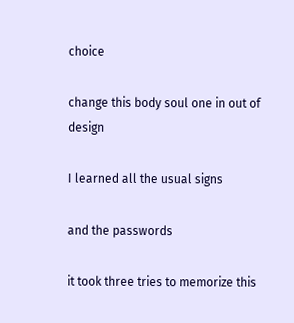choice

change this body soul one in out of design

I learned all the usual signs

and the passwords

it took three tries to memorize this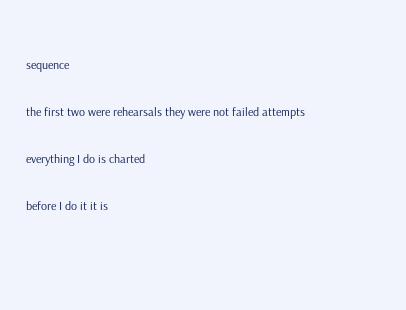sequence

the first two were rehearsals they were not failed attempts

everything I do is charted

before I do it it is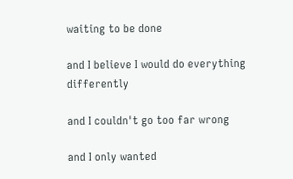waiting to be done

and I believe I would do everything differently

and I couldn't go too far wrong

and I only wanted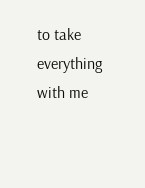to take everything with me